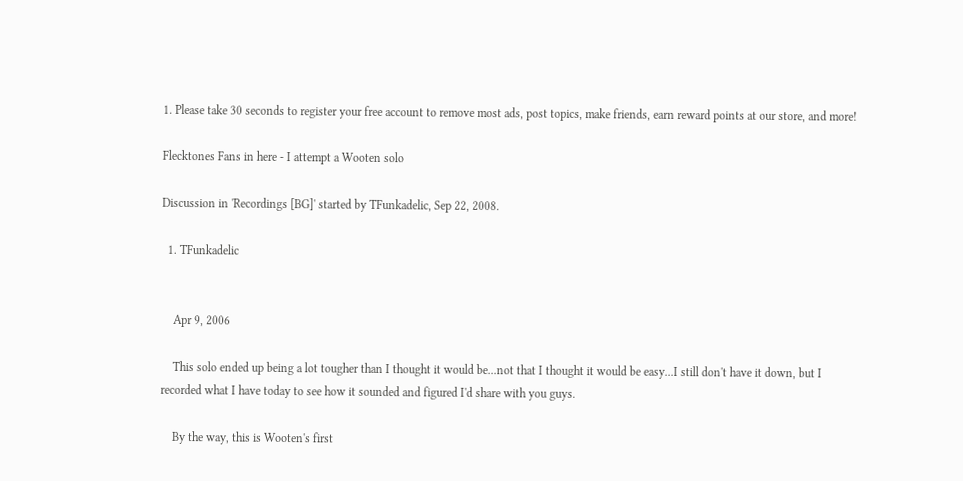1. Please take 30 seconds to register your free account to remove most ads, post topics, make friends, earn reward points at our store, and more!

Flecktones Fans in here - I attempt a Wooten solo

Discussion in 'Recordings [BG]' started by TFunkadelic, Sep 22, 2008.

  1. TFunkadelic


    Apr 9, 2006

    This solo ended up being a lot tougher than I thought it would be...not that I thought it would be easy...I still don't have it down, but I recorded what I have today to see how it sounded and figured I'd share with you guys.

    By the way, this is Wooten's first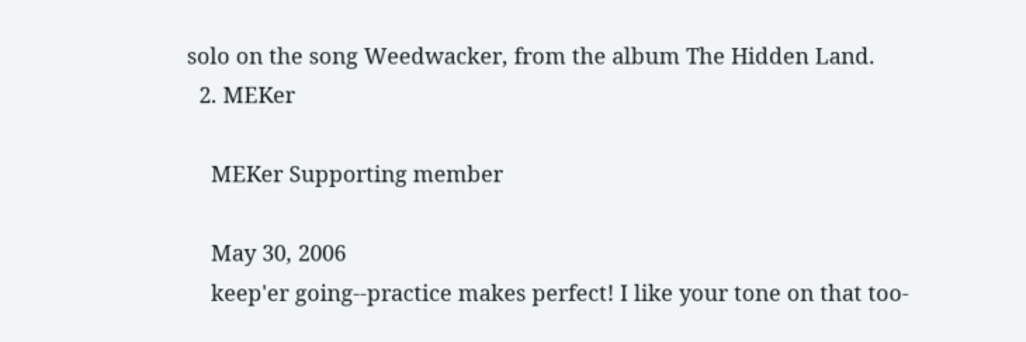solo on the song Weedwacker, from the album The Hidden Land.
  2. MEKer

    MEKer Supporting member

    May 30, 2006
    keep'er going--practice makes perfect! I like your tone on that too-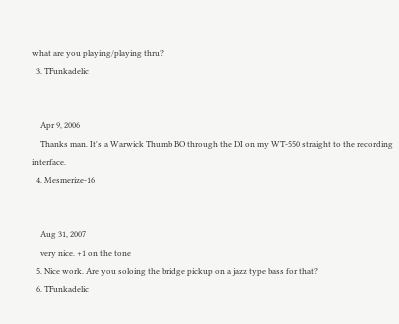what are you playing/playing thru?
  3. TFunkadelic


    Apr 9, 2006
    Thanks man. It's a Warwick Thumb BO through the DI on my WT-550 straight to the recording interface.
  4. Mesmerize-16


    Aug 31, 2007
    very nice. +1 on the tone
  5. Nice work. Are you soloing the bridge pickup on a jazz type bass for that?
  6. TFunkadelic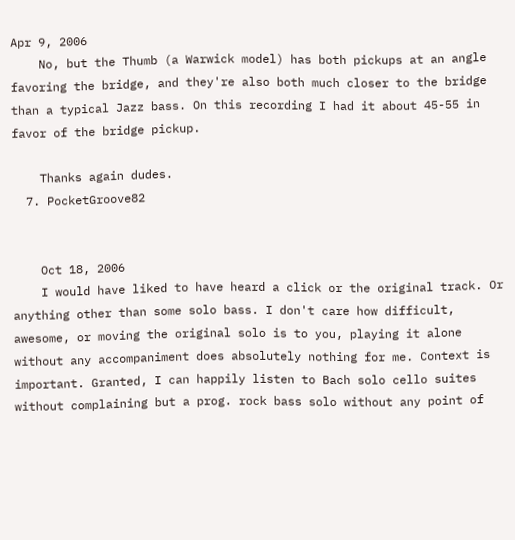Apr 9, 2006
    No, but the Thumb (a Warwick model) has both pickups at an angle favoring the bridge, and they're also both much closer to the bridge than a typical Jazz bass. On this recording I had it about 45-55 in favor of the bridge pickup.

    Thanks again dudes.
  7. PocketGroove82


    Oct 18, 2006
    I would have liked to have heard a click or the original track. Or anything other than some solo bass. I don't care how difficult, awesome, or moving the original solo is to you, playing it alone without any accompaniment does absolutely nothing for me. Context is important. Granted, I can happily listen to Bach solo cello suites without complaining but a prog. rock bass solo without any point of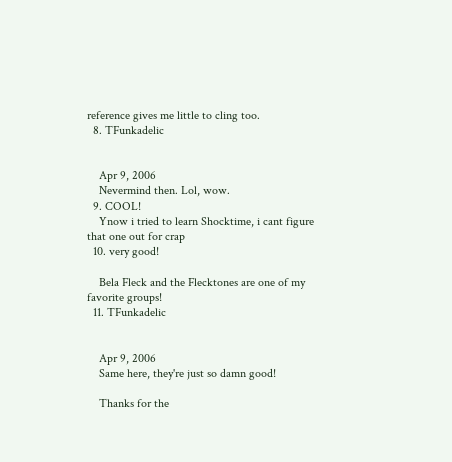reference gives me little to cling too.
  8. TFunkadelic


    Apr 9, 2006
    Nevermind then. Lol, wow.
  9. COOL!
    Ynow i tried to learn Shocktime, i cant figure that one out for crap
  10. very good!

    Bela Fleck and the Flecktones are one of my favorite groups!
  11. TFunkadelic


    Apr 9, 2006
    Same here, they're just so damn good!

    Thanks for the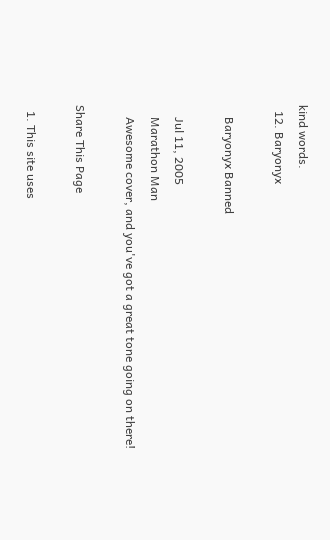kind words.
  12. Baryonyx

    Baryonyx Banned

    Jul 11, 2005
    Marathon Man
    Awesome cover, and you've got a great tone going on there!

Share This Page

  1. This site uses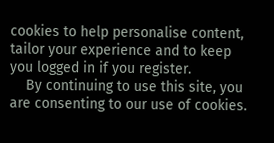cookies to help personalise content, tailor your experience and to keep you logged in if you register.
    By continuing to use this site, you are consenting to our use of cookies.